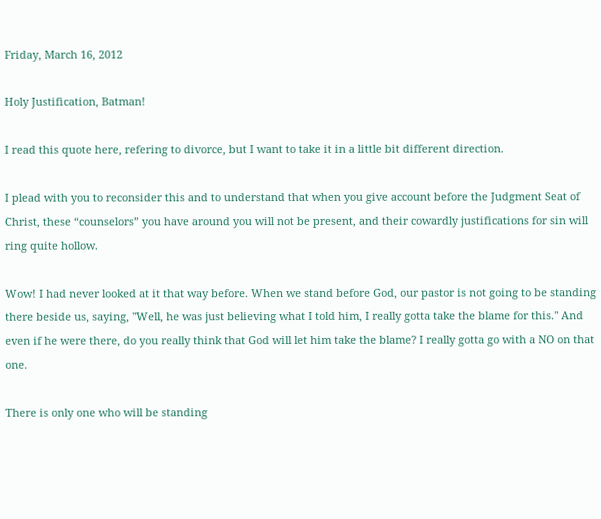Friday, March 16, 2012

Holy Justification, Batman!

I read this quote here, refering to divorce, but I want to take it in a little bit different direction.

I plead with you to reconsider this and to understand that when you give account before the Judgment Seat of Christ, these “counselors” you have around you will not be present, and their cowardly justifications for sin will ring quite hollow.

Wow! I had never looked at it that way before. When we stand before God, our pastor is not going to be standing there beside us, saying, "Well, he was just believing what I told him, I really gotta take the blame for this." And even if he were there, do you really think that God will let him take the blame? I really gotta go with a NO on that one.

There is only one who will be standing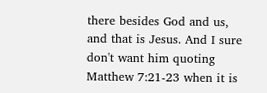there besides God and us, and that is Jesus. And I sure don't want him quoting Matthew 7:21-23 when it is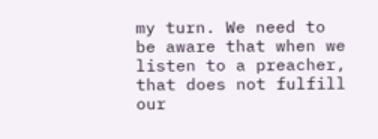my turn. We need to be aware that when we listen to a preacher, that does not fulfill our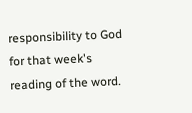responsibility to God for that week's reading of the word.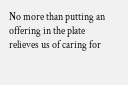No more than putting an offering in the plate relieves us of caring for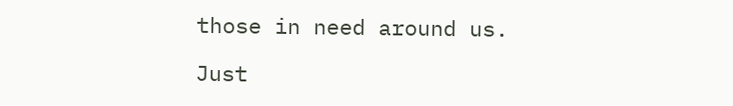those in need around us.

Just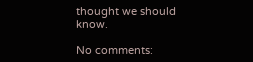thought we should know.

No comments: